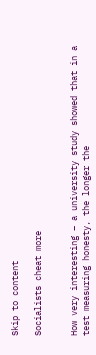Skip to content

Socialists cheat more


How very interesting – a university study showed that in a test measuring honesty, the longer the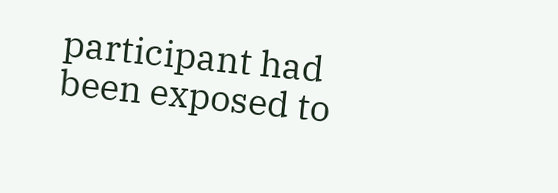participant had been exposed to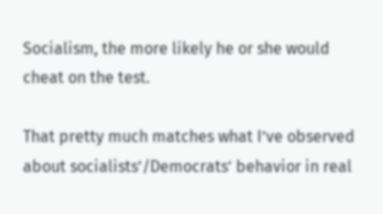Socialism, the more likely he or she would cheat on the test.

That pretty much matches what I’ve observed about socialists’/Democrats’ behavior in real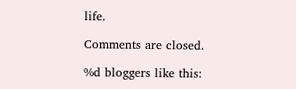life.

Comments are closed.

%d bloggers like this: